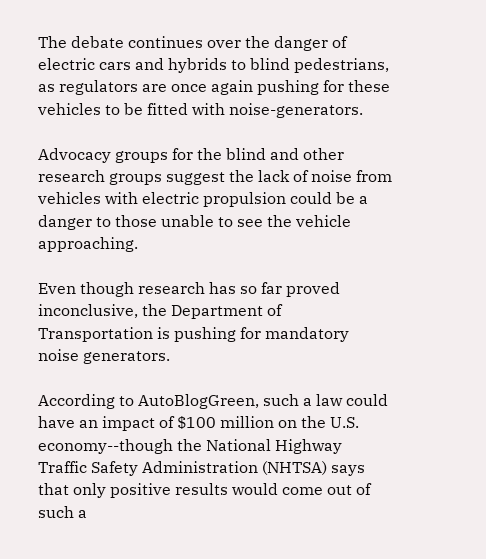The debate continues over the danger of electric cars and hybrids to blind pedestrians, as regulators are once again pushing for these vehicles to be fitted with noise-generators.

Advocacy groups for the blind and other research groups suggest the lack of noise from vehicles with electric propulsion could be a danger to those unable to see the vehicle approaching.

Even though research has so far proved inconclusive, the Department of Transportation is pushing for mandatory noise generators.

According to AutoBlogGreen, such a law could have an impact of $100 million on the U.S. economy--though the National Highway Traffic Safety Administration (NHTSA) says that only positive results would come out of such a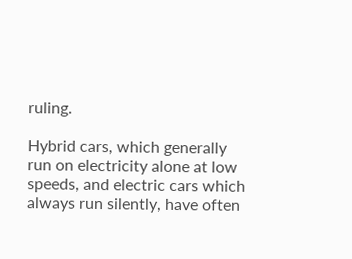ruling.

Hybrid cars, which generally run on electricity alone at low speeds, and electric cars which always run silently, have often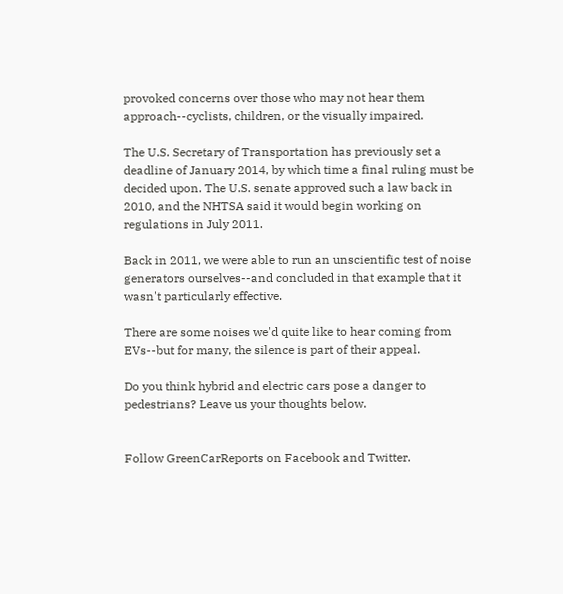provoked concerns over those who may not hear them approach--cyclists, children, or the visually impaired.

The U.S. Secretary of Transportation has previously set a deadline of January 2014, by which time a final ruling must be decided upon. The U.S. senate approved such a law back in 2010, and the NHTSA said it would begin working on regulations in July 2011.

Back in 2011, we were able to run an unscientific test of noise generators ourselves--and concluded in that example that it wasn't particularly effective.

There are some noises we'd quite like to hear coming from EVs--but for many, the silence is part of their appeal.

Do you think hybrid and electric cars pose a danger to pedestrians? Leave us your thoughts below.


Follow GreenCarReports on Facebook and Twitter.